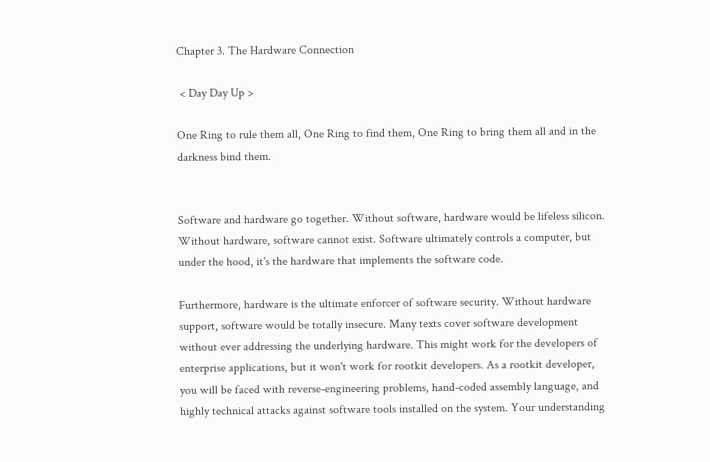Chapter 3. The Hardware Connection

 < Day Day Up >

One Ring to rule them all, One Ring to find them, One Ring to bring them all and in the darkness bind them.


Software and hardware go together. Without software, hardware would be lifeless silicon. Without hardware, software cannot exist. Software ultimately controls a computer, but under the hood, it's the hardware that implements the software code.

Furthermore, hardware is the ultimate enforcer of software security. Without hardware support, software would be totally insecure. Many texts cover software development without ever addressing the underlying hardware. This might work for the developers of enterprise applications, but it won't work for rootkit developers. As a rootkit developer, you will be faced with reverse-engineering problems, hand-coded assembly language, and highly technical attacks against software tools installed on the system. Your understanding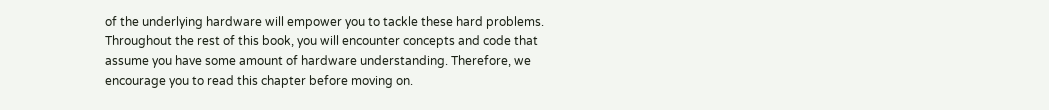of the underlying hardware will empower you to tackle these hard problems. Throughout the rest of this book, you will encounter concepts and code that assume you have some amount of hardware understanding. Therefore, we encourage you to read this chapter before moving on.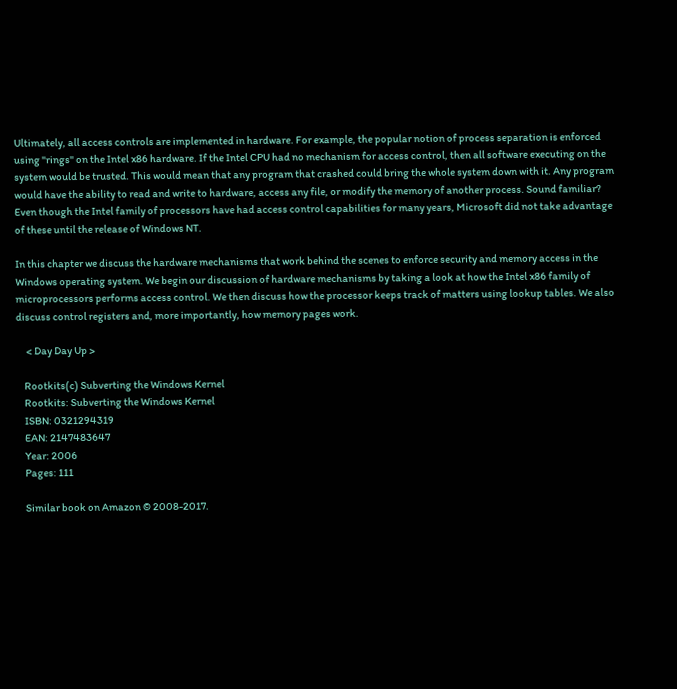Ultimately, all access controls are implemented in hardware. For example, the popular notion of process separation is enforced using "rings" on the Intel x86 hardware. If the Intel CPU had no mechanism for access control, then all software executing on the system would be trusted. This would mean that any program that crashed could bring the whole system down with it. Any program would have the ability to read and write to hardware, access any file, or modify the memory of another process. Sound familiar? Even though the Intel family of processors have had access control capabilities for many years, Microsoft did not take advantage of these until the release of Windows NT.

In this chapter we discuss the hardware mechanisms that work behind the scenes to enforce security and memory access in the Windows operating system. We begin our discussion of hardware mechanisms by taking a look at how the Intel x86 family of microprocessors performs access control. We then discuss how the processor keeps track of matters using lookup tables. We also discuss control registers and, more importantly, how memory pages work.

     < Day Day Up >

    Rootkits(c) Subverting the Windows Kernel
    Rootkits: Subverting the Windows Kernel
    ISBN: 0321294319
    EAN: 2147483647
    Year: 2006
    Pages: 111

    Similar book on Amazon © 2008-2017.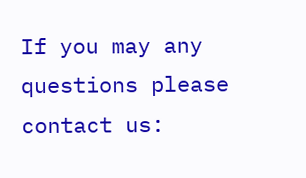If you may any questions please contact us: